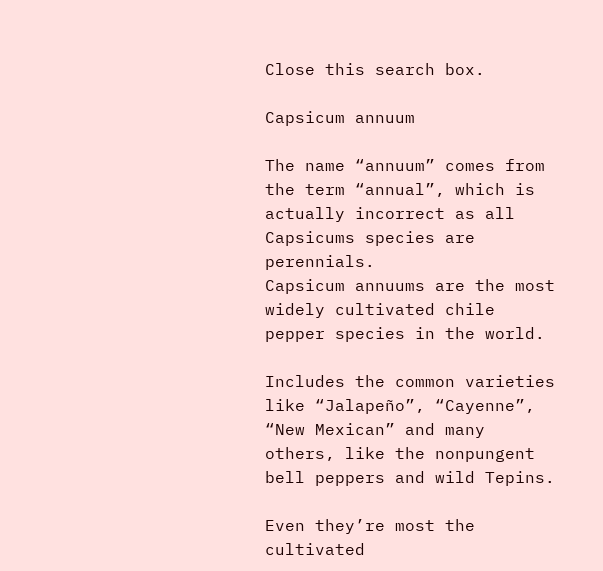Close this search box.

Capsicum annuum

The name “annuum” comes from the term “annual”, which is actually incorrect as all Capsicums species are perennials.
Capsicum annuums are the most widely cultivated chile pepper species in the world.

Includes the common varieties like “Jalapeño”, “Cayenne”, “New Mexican” and many others, like the nonpungent bell peppers and wild Tepins.

Even they’re most the cultivated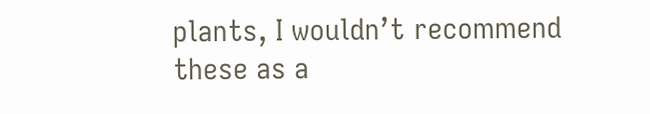plants, I wouldn’t recommend these as a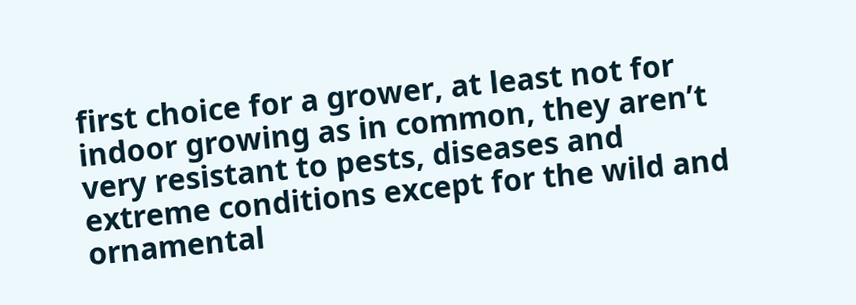first choice for a grower, at least not for indoor growing as in common, they aren’t very resistant to pests, diseases and extreme conditions except for the wild and ornamental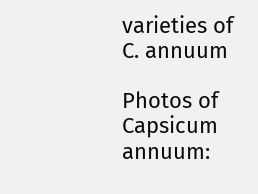varieties of C. annuum

Photos of Capsicum annuum: